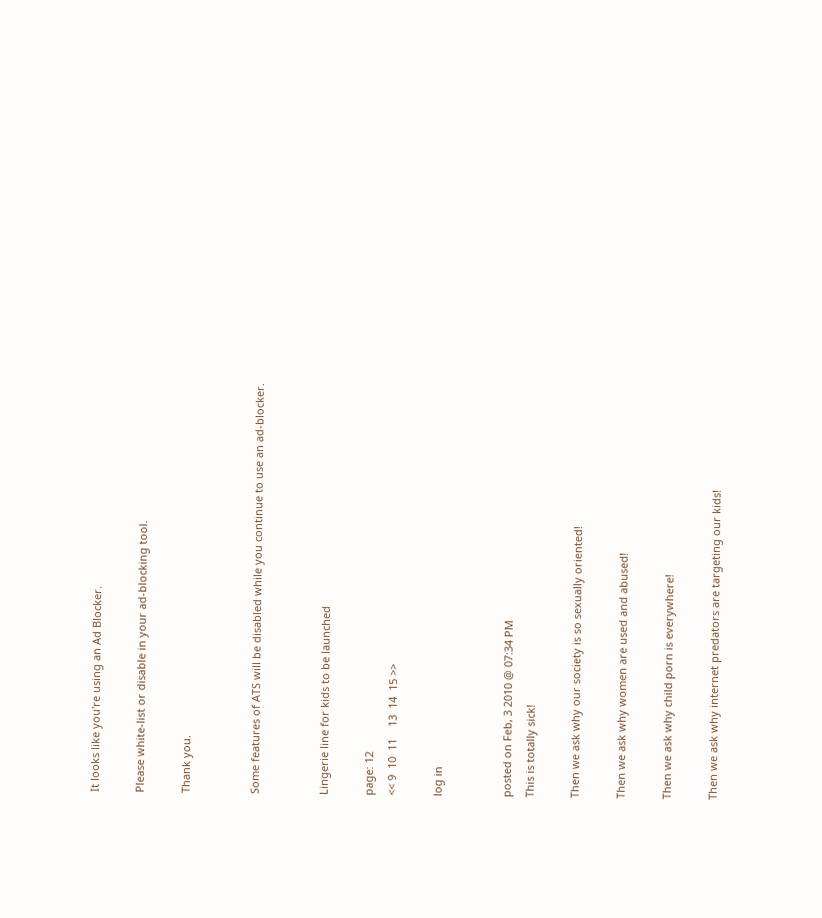It looks like you're using an Ad Blocker.

Please white-list or disable in your ad-blocking tool.

Thank you.


Some features of ATS will be disabled while you continue to use an ad-blocker.


Lingerie line for kids to be launched

page: 12
<< 9  10  11    13  14  15 >>

log in


posted on Feb, 3 2010 @ 07:34 PM
This is totally sick!

Then we ask why our society is so sexually oriented!

Then we ask why women are used and abused!

Then we ask why child porn is everywhere!

Then we ask why internet predators are targeting our kids!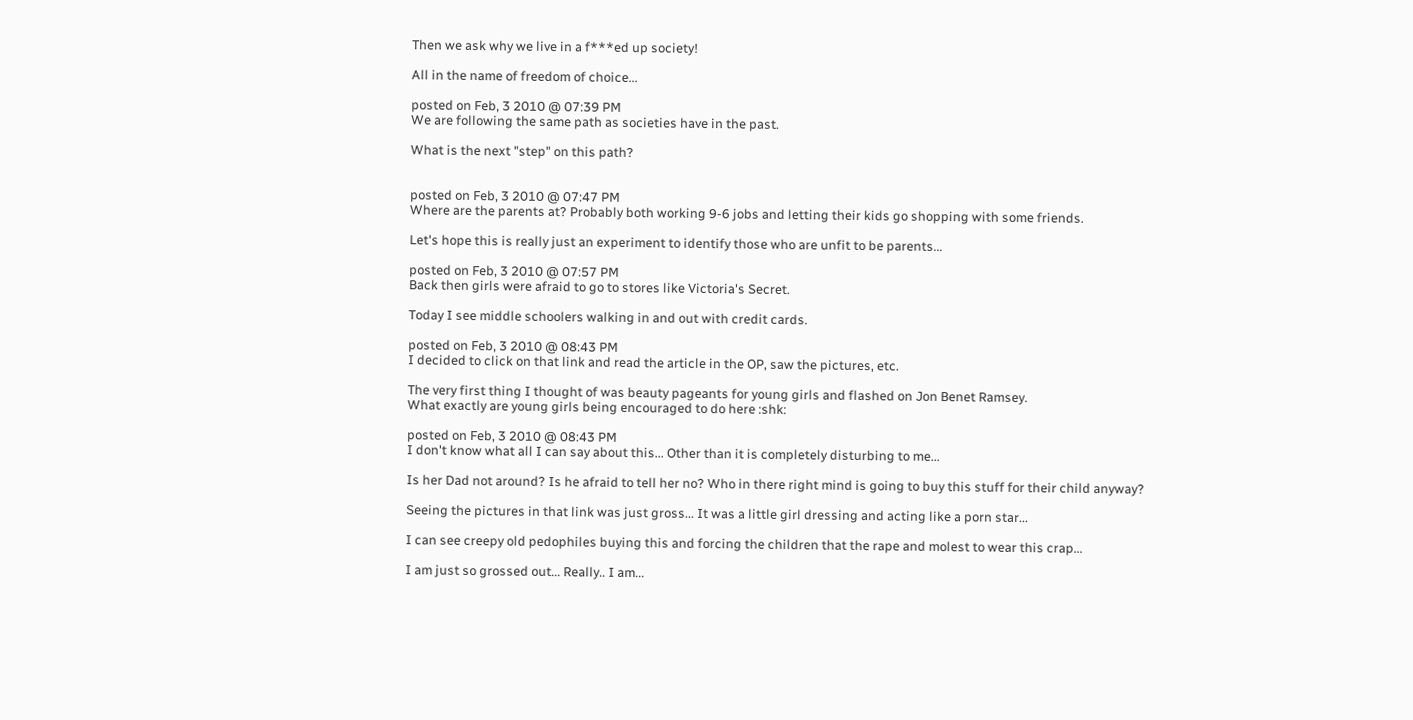Then we ask why we live in a f***ed up society!

All in the name of freedom of choice...

posted on Feb, 3 2010 @ 07:39 PM
We are following the same path as societies have in the past.

What is the next "step" on this path?


posted on Feb, 3 2010 @ 07:47 PM
Where are the parents at? Probably both working 9-6 jobs and letting their kids go shopping with some friends.

Let's hope this is really just an experiment to identify those who are unfit to be parents...

posted on Feb, 3 2010 @ 07:57 PM
Back then girls were afraid to go to stores like Victoria's Secret.

Today I see middle schoolers walking in and out with credit cards.

posted on Feb, 3 2010 @ 08:43 PM
I decided to click on that link and read the article in the OP, saw the pictures, etc.

The very first thing I thought of was beauty pageants for young girls and flashed on Jon Benet Ramsey.
What exactly are young girls being encouraged to do here :shk:

posted on Feb, 3 2010 @ 08:43 PM
I don't know what all I can say about this... Other than it is completely disturbing to me...

Is her Dad not around? Is he afraid to tell her no? Who in there right mind is going to buy this stuff for their child anyway?

Seeing the pictures in that link was just gross... It was a little girl dressing and acting like a porn star...

I can see creepy old pedophiles buying this and forcing the children that the rape and molest to wear this crap...

I am just so grossed out... Really.. I am...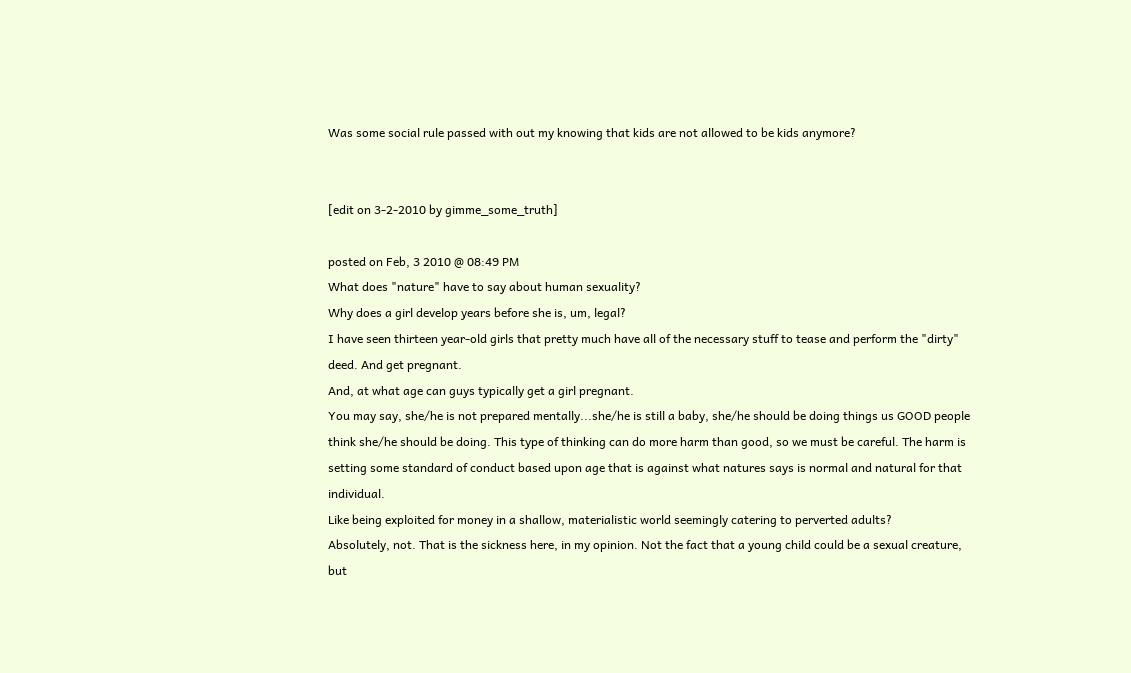Was some social rule passed with out my knowing that kids are not allowed to be kids anymore?


[edit on 3-2-2010 by gimme_some_truth]

posted on Feb, 3 2010 @ 08:49 PM
What does "nature" have to say about human sexuality?
Why does a girl develop years before she is, um, legal?
I have seen thirteen year-old girls that pretty much have all of the necessary stuff to tease and perform the "dirty" deed. And get pregnant.
And, at what age can guys typically get a girl pregnant.
You may say, she/he is not prepared mentally...she/he is still a baby, she/he should be doing things us GOOD people think she/he should be doing. This type of thinking can do more harm than good, so we must be careful. The harm is setting some standard of conduct based upon age that is against what natures says is normal and natural for that individual.
Like being exploited for money in a shallow, materialistic world seemingly catering to perverted adults?
Absolutely, not. That is the sickness here, in my opinion. Not the fact that a young child could be a sexual creature, but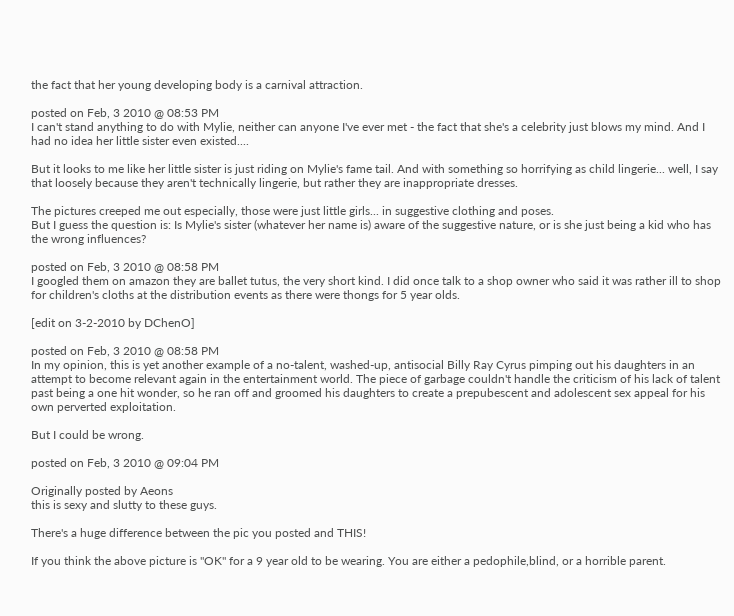the fact that her young developing body is a carnival attraction.

posted on Feb, 3 2010 @ 08:53 PM
I can't stand anything to do with Mylie, neither can anyone I've ever met - the fact that she's a celebrity just blows my mind. And I had no idea her little sister even existed....

But it looks to me like her little sister is just riding on Mylie's fame tail. And with something so horrifying as child lingerie... well, I say that loosely because they aren't technically lingerie, but rather they are inappropriate dresses.

The pictures creeped me out especially, those were just little girls... in suggestive clothing and poses.
But I guess the question is: Is Mylie's sister (whatever her name is) aware of the suggestive nature, or is she just being a kid who has the wrong influences?

posted on Feb, 3 2010 @ 08:58 PM
I googled them on amazon they are ballet tutus, the very short kind. I did once talk to a shop owner who said it was rather ill to shop for children's cloths at the distribution events as there were thongs for 5 year olds.

[edit on 3-2-2010 by DChenO]

posted on Feb, 3 2010 @ 08:58 PM
In my opinion, this is yet another example of a no-talent, washed-up, antisocial Billy Ray Cyrus pimping out his daughters in an attempt to become relevant again in the entertainment world. The piece of garbage couldn't handle the criticism of his lack of talent past being a one hit wonder, so he ran off and groomed his daughters to create a prepubescent and adolescent sex appeal for his own perverted exploitation.

But I could be wrong.

posted on Feb, 3 2010 @ 09:04 PM

Originally posted by Aeons
this is sexy and slutty to these guys.

There's a huge difference between the pic you posted and THIS!

If you think the above picture is "OK" for a 9 year old to be wearing. You are either a pedophile,blind, or a horrible parent.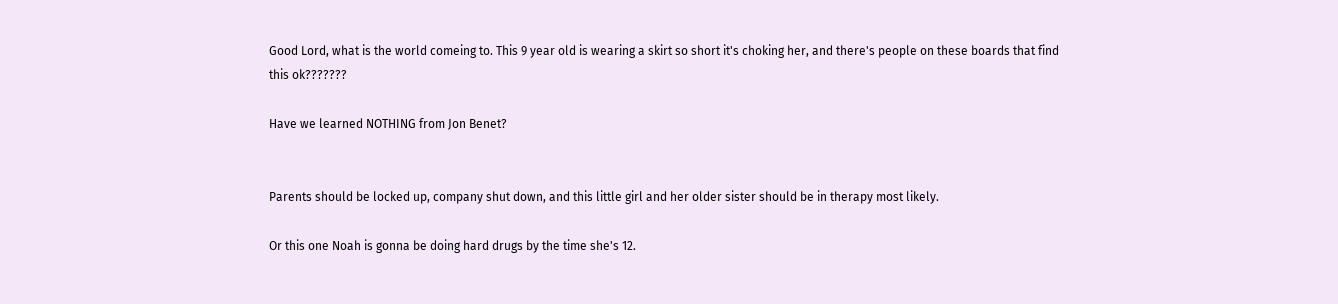Good Lord, what is the world comeing to. This 9 year old is wearing a skirt so short it's choking her, and there's people on these boards that find this ok???????

Have we learned NOTHING from Jon Benet?


Parents should be locked up, company shut down, and this little girl and her older sister should be in therapy most likely.

Or this one Noah is gonna be doing hard drugs by the time she's 12.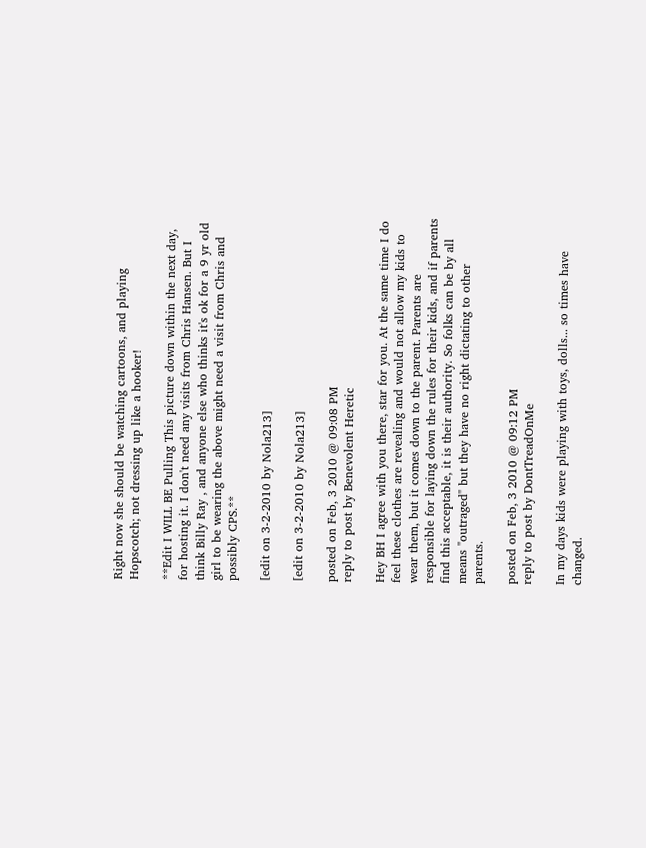Right now she should be watching cartoons, and playing Hopscotch; not dressing up like a hooker!

**Edit I WILL BE Pulling This picture down within the next day, for hosting it. I don't need any visits from Chris Hansen. But I think Billy Ray , and anyone else who thinks it's ok for a 9 yr old girl to be wearing the above might need a visit from Chris and possibly CPS.**

[edit on 3-2-2010 by Nola213]

[edit on 3-2-2010 by Nola213]

posted on Feb, 3 2010 @ 09:08 PM
reply to post by Benevolent Heretic

Hey BH I agree with you there, star for you. At the same time I do feel these clothes are revealing and would not allow my kids to wear them, but it comes down to the parent. Parents are responsible for laying down the rules for their kids, and if parents find this acceptable, it is their authority. So folks can be by all means "outraged" but they have no right dictating to other parents.

posted on Feb, 3 2010 @ 09:12 PM
reply to post by DontTreadOnMe

In my days kids were playing with toys, dolls... so times have changed.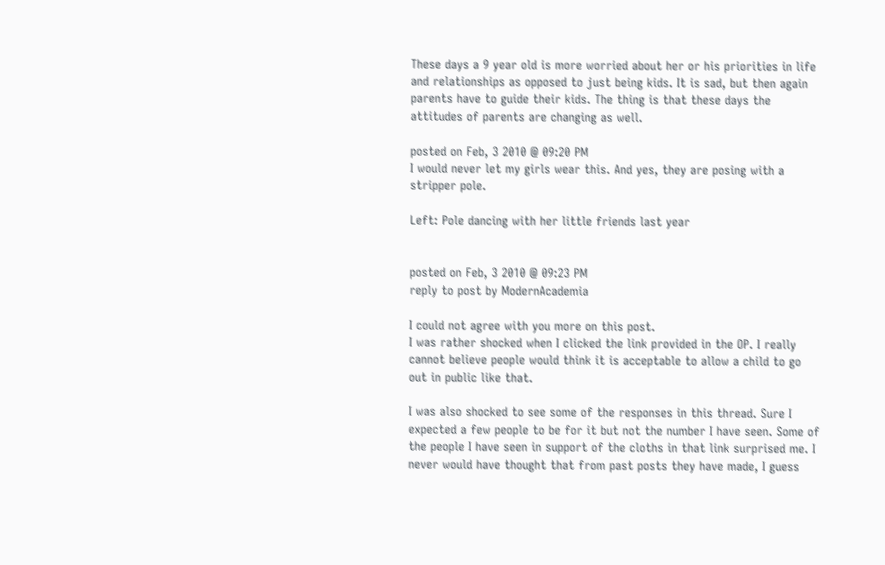These days a 9 year old is more worried about her or his priorities in life and relationships as opposed to just being kids. It is sad, but then again parents have to guide their kids. The thing is that these days the attitudes of parents are changing as well.

posted on Feb, 3 2010 @ 09:20 PM
I would never let my girls wear this. And yes, they are posing with a stripper pole.

Left: Pole dancing with her little friends last year


posted on Feb, 3 2010 @ 09:23 PM
reply to post by ModernAcademia

I could not agree with you more on this post.
I was rather shocked when I clicked the link provided in the OP. I really cannot believe people would think it is acceptable to allow a child to go out in public like that.

I was also shocked to see some of the responses in this thread. Sure I expected a few people to be for it but not the number I have seen. Some of the people I have seen in support of the cloths in that link surprised me. I never would have thought that from past posts they have made, I guess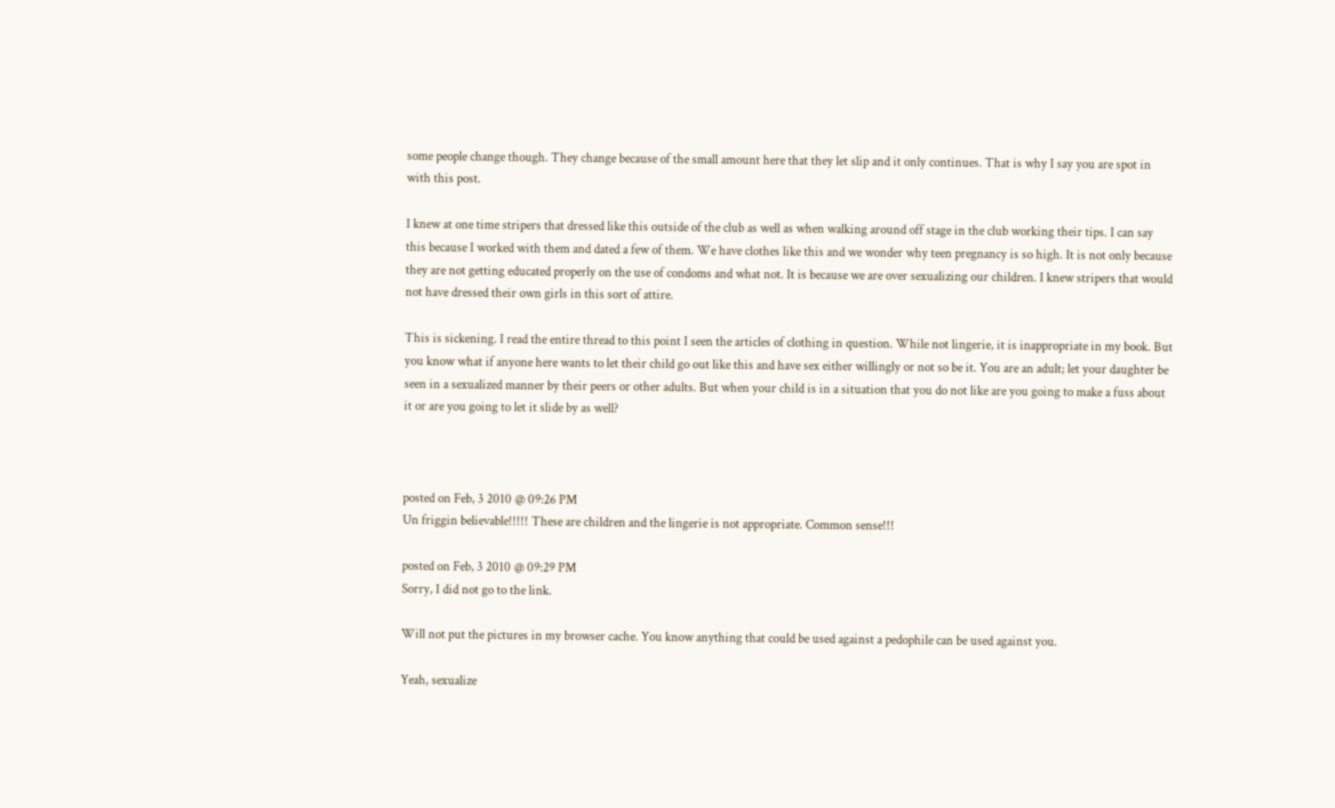some people change though. They change because of the small amount here that they let slip and it only continues. That is why I say you are spot in with this post.

I knew at one time stripers that dressed like this outside of the club as well as when walking around off stage in the club working their tips. I can say this because I worked with them and dated a few of them. We have clothes like this and we wonder why teen pregnancy is so high. It is not only because they are not getting educated properly on the use of condoms and what not. It is because we are over sexualizing our children. I knew stripers that would not have dressed their own girls in this sort of attire.

This is sickening. I read the entire thread to this point I seen the articles of clothing in question. While not lingerie, it is inappropriate in my book. But you know what if anyone here wants to let their child go out like this and have sex either willingly or not so be it. You are an adult; let your daughter be seen in a sexualized manner by their peers or other adults. But when your child is in a situation that you do not like are you going to make a fuss about it or are you going to let it slide by as well?



posted on Feb, 3 2010 @ 09:26 PM
Un friggin believable!!!!! These are children and the lingerie is not appropriate. Common sense!!!

posted on Feb, 3 2010 @ 09:29 PM
Sorry, I did not go to the link.

Will not put the pictures in my browser cache. You know anything that could be used against a pedophile can be used against you.

Yeah, sexualize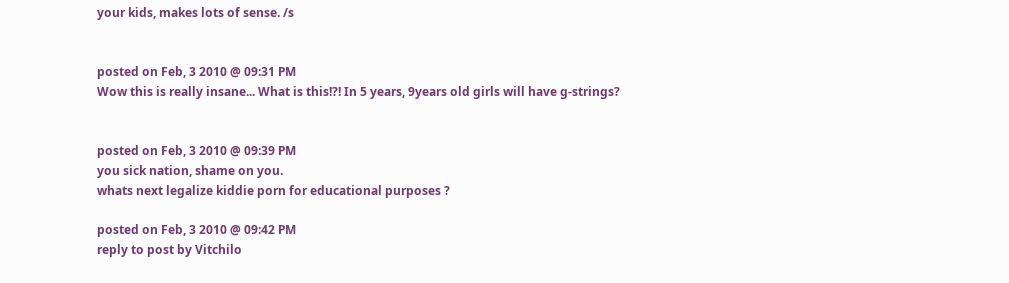your kids, makes lots of sense. /s


posted on Feb, 3 2010 @ 09:31 PM
Wow this is really insane... What is this!?! In 5 years, 9years old girls will have g-strings?


posted on Feb, 3 2010 @ 09:39 PM
you sick nation, shame on you.
whats next legalize kiddie porn for educational purposes ?

posted on Feb, 3 2010 @ 09:42 PM
reply to post by Vitchilo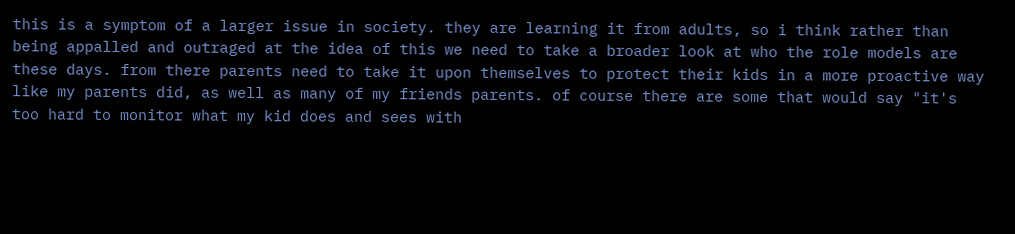this is a symptom of a larger issue in society. they are learning it from adults, so i think rather than being appalled and outraged at the idea of this we need to take a broader look at who the role models are these days. from there parents need to take it upon themselves to protect their kids in a more proactive way like my parents did, as well as many of my friends parents. of course there are some that would say "it's too hard to monitor what my kid does and sees with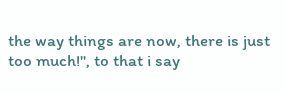the way things are now, there is just too much!", to that i say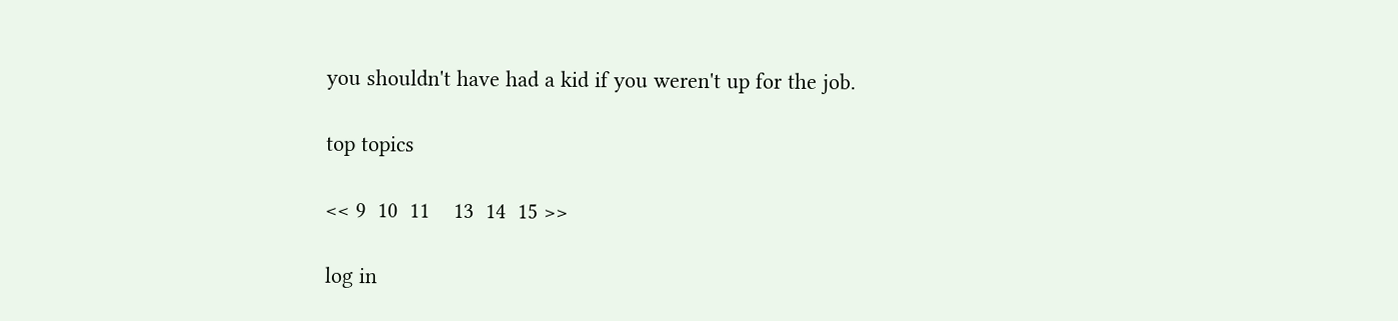you shouldn't have had a kid if you weren't up for the job.

top topics

<< 9  10  11    13  14  15 >>

log in